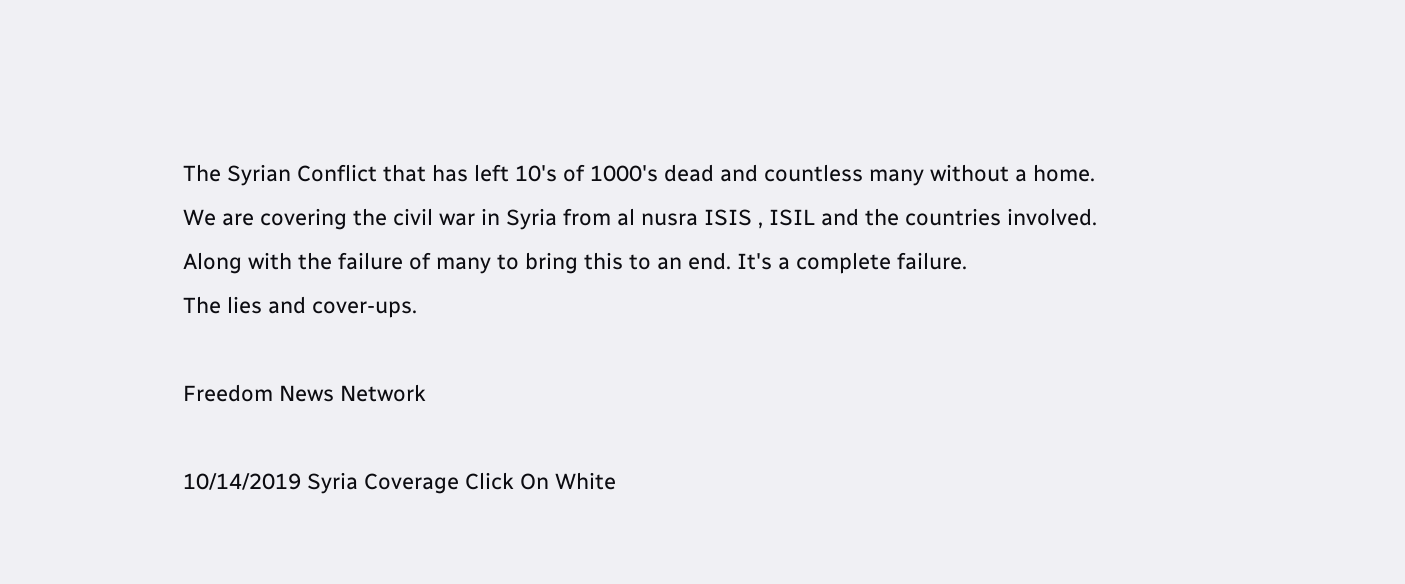The Syrian Conflict that has left 10's of 1000's dead and countless many without a home.
We are covering the civil war in Syria from al nusra ISIS , ISIL and the countries involved.
Along with the failure of many to bring this to an end. It's a complete failure.
The lies and cover-ups.

Freedom News Network

10/14/2019 Syria Coverage Click On White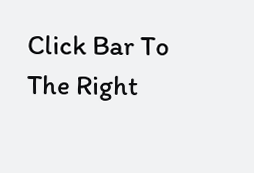Click Bar To The Right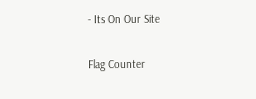- Its On Our Site

Flag Counter